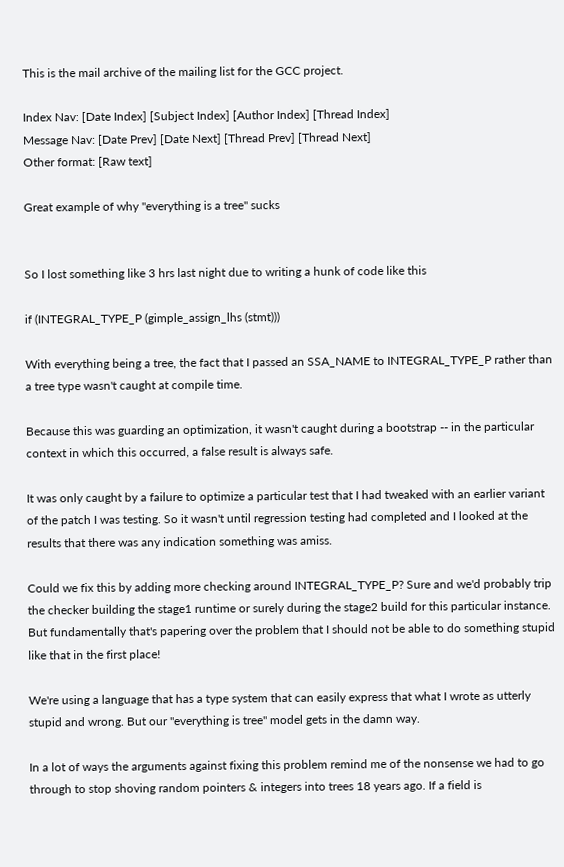This is the mail archive of the mailing list for the GCC project.

Index Nav: [Date Index] [Subject Index] [Author Index] [Thread Index]
Message Nav: [Date Prev] [Date Next] [Thread Prev] [Thread Next]
Other format: [Raw text]

Great example of why "everything is a tree" sucks


So I lost something like 3 hrs last night due to writing a hunk of code like this

if (INTEGRAL_TYPE_P (gimple_assign_lhs (stmt)))

With everything being a tree, the fact that I passed an SSA_NAME to INTEGRAL_TYPE_P rather than a tree type wasn't caught at compile time.

Because this was guarding an optimization, it wasn't caught during a bootstrap -- in the particular context in which this occurred, a false result is always safe.

It was only caught by a failure to optimize a particular test that I had tweaked with an earlier variant of the patch I was testing. So it wasn't until regression testing had completed and I looked at the results that there was any indication something was amiss.

Could we fix this by adding more checking around INTEGRAL_TYPE_P? Sure and we'd probably trip the checker building the stage1 runtime or surely during the stage2 build for this particular instance. But fundamentally that's papering over the problem that I should not be able to do something stupid like that in the first place!

We're using a language that has a type system that can easily express that what I wrote as utterly stupid and wrong. But our "everything is tree" model gets in the damn way.

In a lot of ways the arguments against fixing this problem remind me of the nonsense we had to go through to stop shoving random pointers & integers into trees 18 years ago. If a field is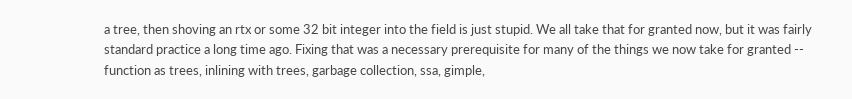a tree, then shoving an rtx or some 32 bit integer into the field is just stupid. We all take that for granted now, but it was fairly standard practice a long time ago. Fixing that was a necessary prerequisite for many of the things we now take for granted -- function as trees, inlining with trees, garbage collection, ssa, gimple,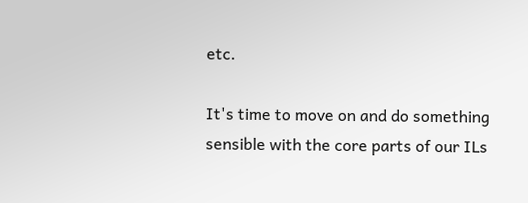etc.

It's time to move on and do something sensible with the core parts of our ILs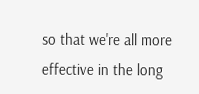so that we're all more effective in the long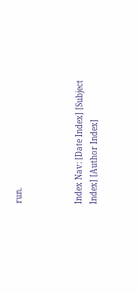run.



Index Nav: [Date Index] [Subject Index] [Author Index]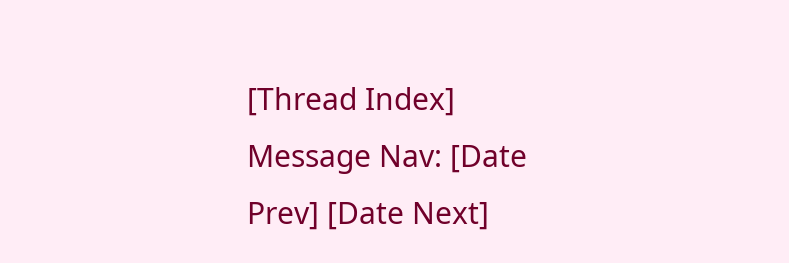[Thread Index]
Message Nav: [Date Prev] [Date Next]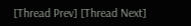[Thread Prev] [Thread Next]